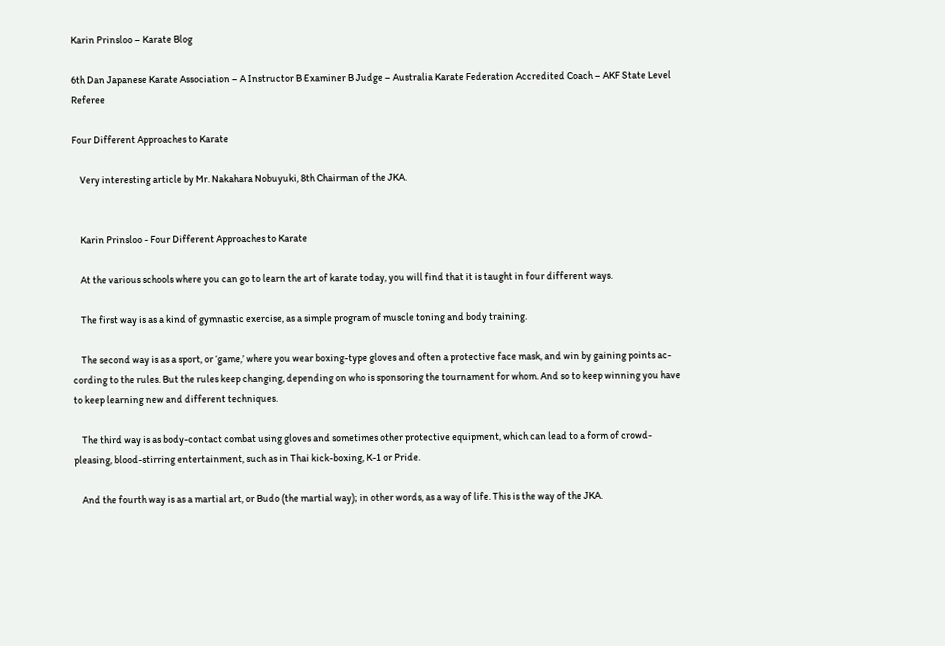Karin Prinsloo – Karate Blog

6th Dan Japanese Karate Association – A Instructor B Examiner B Judge – Australia Karate Federation Accredited Coach – AKF State Level Referee

Four Different Approaches to Karate

    Very interesting article by Mr. Nakahara Nobuyuki, 8th Chairman of the JKA.


    Karin Prinsloo - Four Different Approaches to Karate

    At the various schools where you can go to learn the art of karate today, you will find that it is taught in four different ways.

    The first way is as a kind of gymnastic exercise, as a simple program of muscle toning and body training.

    The second way is as a sport, or ‘game,’ where you wear boxing-type gloves and often a protective face mask, and win by gaining points ac-cording to the rules. But the rules keep changing, depending on who is sponsoring the tournament for whom. And so to keep winning you have to keep learning new and different techniques.

    The third way is as body-contact combat using gloves and sometimes other protective equipment, which can lead to a form of crowd-pleasing, blood-stirring entertainment, such as in Thai kick-boxing, K-1 or Pride.

    And the fourth way is as a martial art, or Budo (the martial way); in other words, as a way of life. This is the way of the JKA.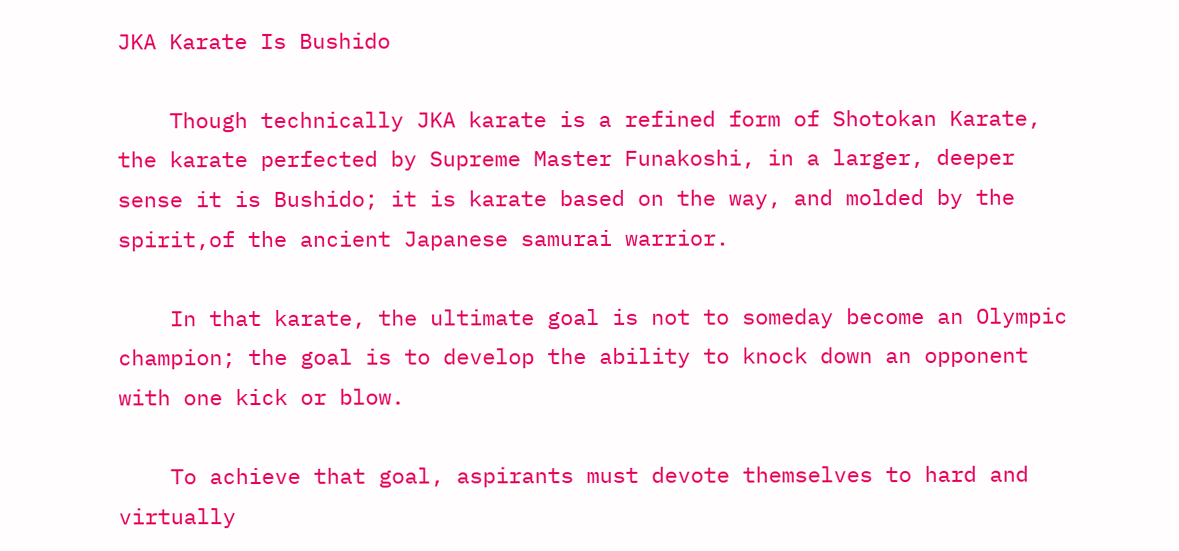JKA Karate Is Bushido

    Though technically JKA karate is a refined form of Shotokan Karate, the karate perfected by Supreme Master Funakoshi, in a larger, deeper sense it is Bushido; it is karate based on the way, and molded by the spirit,of the ancient Japanese samurai warrior.

    In that karate, the ultimate goal is not to someday become an Olympic champion; the goal is to develop the ability to knock down an opponent with one kick or blow.

    To achieve that goal, aspirants must devote themselves to hard and virtually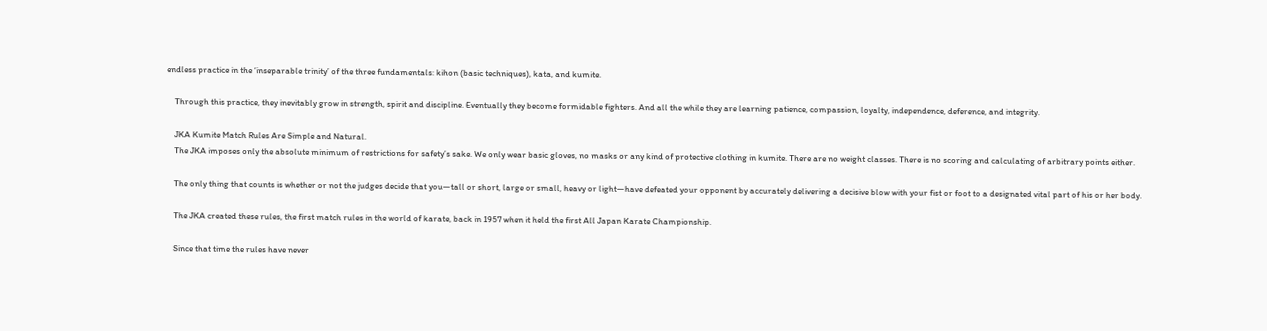endless practice in the ‘inseparable trinity’ of the three fundamentals: kihon (basic techniques), kata, and kumite.

    Through this practice, they inevitably grow in strength, spirit and discipline. Eventually they become formidable fighters. And all the while they are learning patience, compassion, loyalty, independence, deference, and integrity.

    JKA Kumite Match Rules Are Simple and Natural.
    The JKA imposes only the absolute minimum of restrictions for safety’s sake. We only wear basic gloves, no masks or any kind of protective clothing in kumite. There are no weight classes. There is no scoring and calculating of arbitrary points either.

    The only thing that counts is whether or not the judges decide that you—tall or short, large or small, heavy or light—have defeated your opponent by accurately delivering a decisive blow with your fist or foot to a designated vital part of his or her body.

    The JKA created these rules, the first match rules in the world of karate, back in 1957 when it held the first All Japan Karate Championship.

    Since that time the rules have never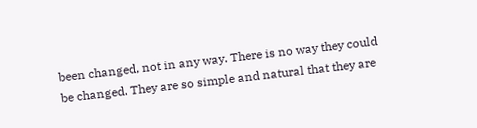been changed, not in any way. There is no way they could be changed. They are so simple and natural that they are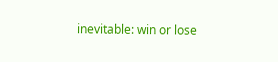inevitable: win or lose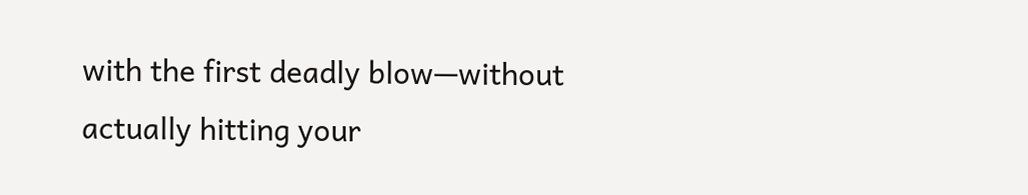with the first deadly blow—without actually hitting your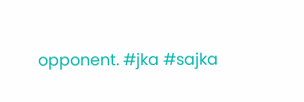opponent. #jka #sajka